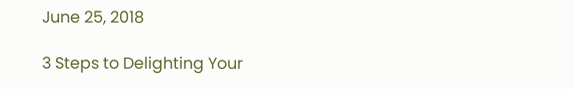June 25, 2018

3 Steps to Delighting Your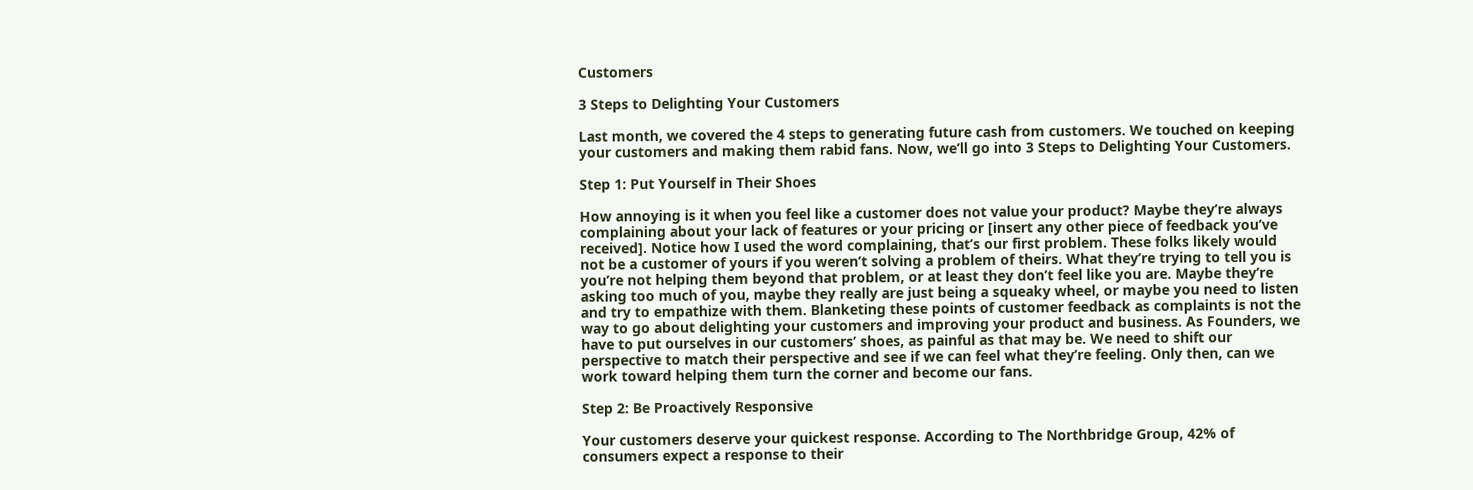Customers

3 Steps to Delighting Your Customers

Last month, we covered the 4 steps to generating future cash from customers. We touched on keeping your customers and making them rabid fans. Now, we’ll go into 3 Steps to Delighting Your Customers.

Step 1: Put Yourself in Their Shoes

How annoying is it when you feel like a customer does not value your product? Maybe they’re always complaining about your lack of features or your pricing or [insert any other piece of feedback you’ve received]. Notice how I used the word complaining, that’s our first problem. These folks likely would not be a customer of yours if you weren’t solving a problem of theirs. What they’re trying to tell you is you’re not helping them beyond that problem, or at least they don’t feel like you are. Maybe they’re asking too much of you, maybe they really are just being a squeaky wheel, or maybe you need to listen and try to empathize with them. Blanketing these points of customer feedback as complaints is not the way to go about delighting your customers and improving your product and business. As Founders, we have to put ourselves in our customers’ shoes, as painful as that may be. We need to shift our perspective to match their perspective and see if we can feel what they’re feeling. Only then, can we work toward helping them turn the corner and become our fans.

Step 2: Be Proactively Responsive

Your customers deserve your quickest response. According to The Northbridge Group, 42% of consumers expect a response to their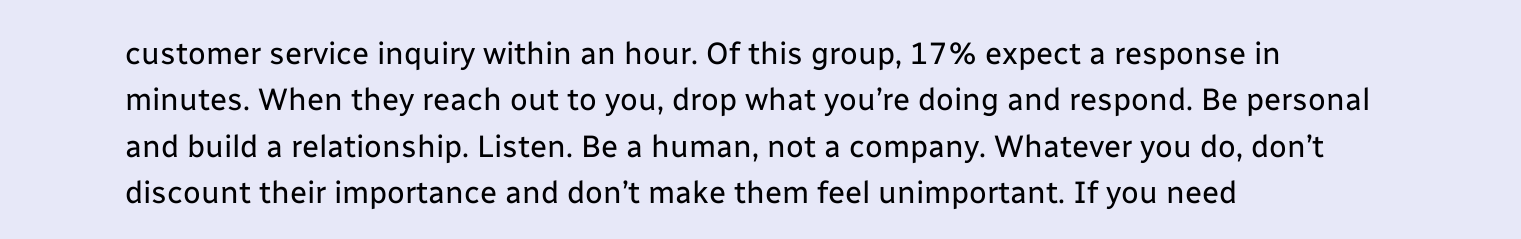customer service inquiry within an hour. Of this group, 17% expect a response in minutes. When they reach out to you, drop what you’re doing and respond. Be personal and build a relationship. Listen. Be a human, not a company. Whatever you do, don’t discount their importance and don’t make them feel unimportant. If you need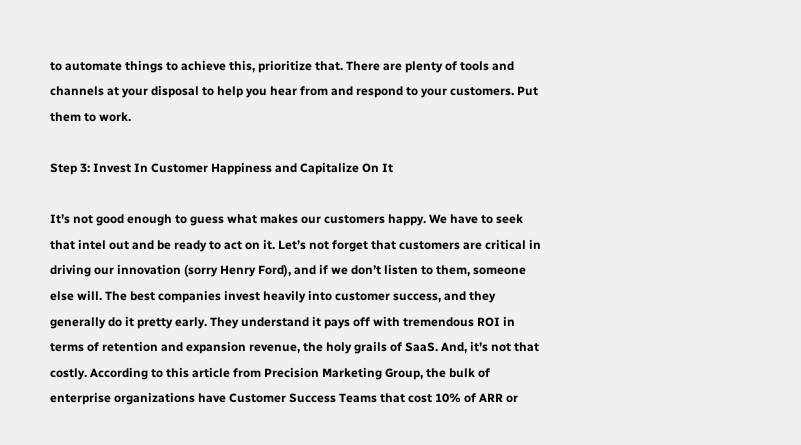to automate things to achieve this, prioritize that. There are plenty of tools and channels at your disposal to help you hear from and respond to your customers. Put them to work.

Step 3: Invest In Customer Happiness and Capitalize On It

It’s not good enough to guess what makes our customers happy. We have to seek that intel out and be ready to act on it. Let’s not forget that customers are critical in driving our innovation (sorry Henry Ford), and if we don’t listen to them, someone else will. The best companies invest heavily into customer success, and they generally do it pretty early. They understand it pays off with tremendous ROI in terms of retention and expansion revenue, the holy grails of SaaS. And, it’s not that costly. According to this article from Precision Marketing Group, the bulk of enterprise organizations have Customer Success Teams that cost 10% of ARR or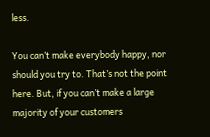less.

You can’t make everybody happy, nor should you try to. That’s not the point here. But, if you can’t make a large majority of your customers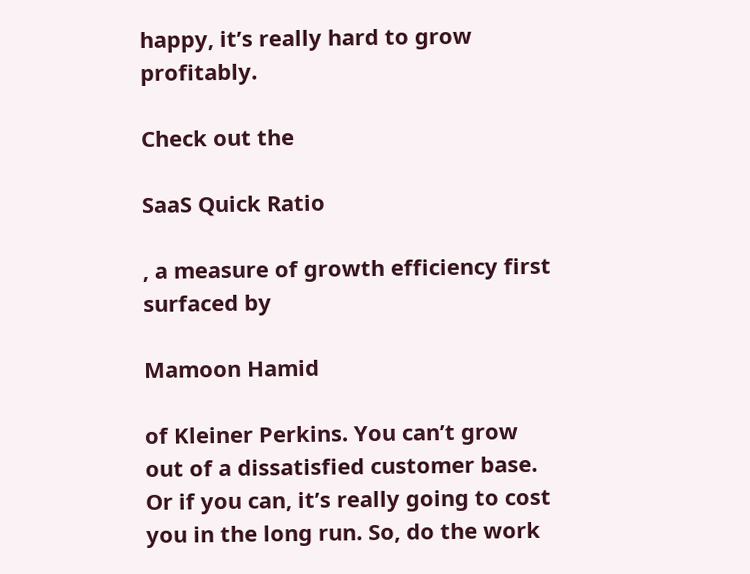happy, it’s really hard to grow profitably.

Check out the

SaaS Quick Ratio

, a measure of growth efficiency first surfaced by

Mamoon Hamid

of Kleiner Perkins. You can’t grow out of a dissatisfied customer base. Or if you can, it’s really going to cost you in the long run. So, do the work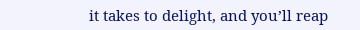it takes to delight, and you’ll reap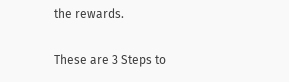the rewards.

These are 3 Steps to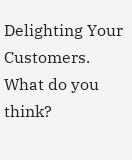Delighting Your Customers. What do you think?